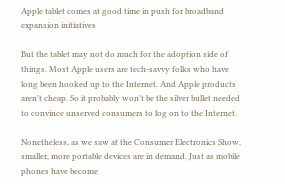Apple tablet comes at good time in push for broadband expansion initiatives

But the tablet may not do much for the adoption side of things. Most Apple users are tech-savvy folks who have long been hooked up to the Internet. And Apple products aren't cheap. So it probably won't be the silver bullet needed to convince unserved consumers to log on to the Internet.

Nonetheless, as we saw at the Consumer Electronics Show, smaller, more portable devices are in demand. Just as mobile phones have become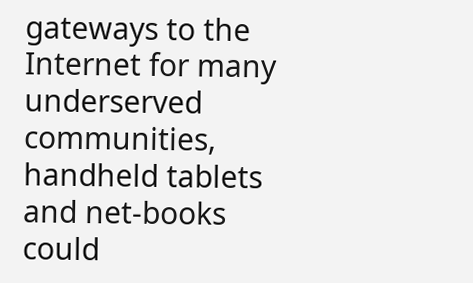gateways to the Internet for many underserved communities, handheld tablets and net-books could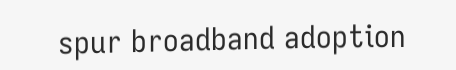spur broadband adoption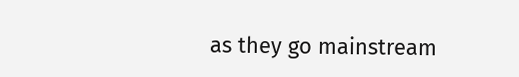as they go mainstream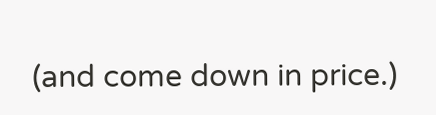(and come down in price.)